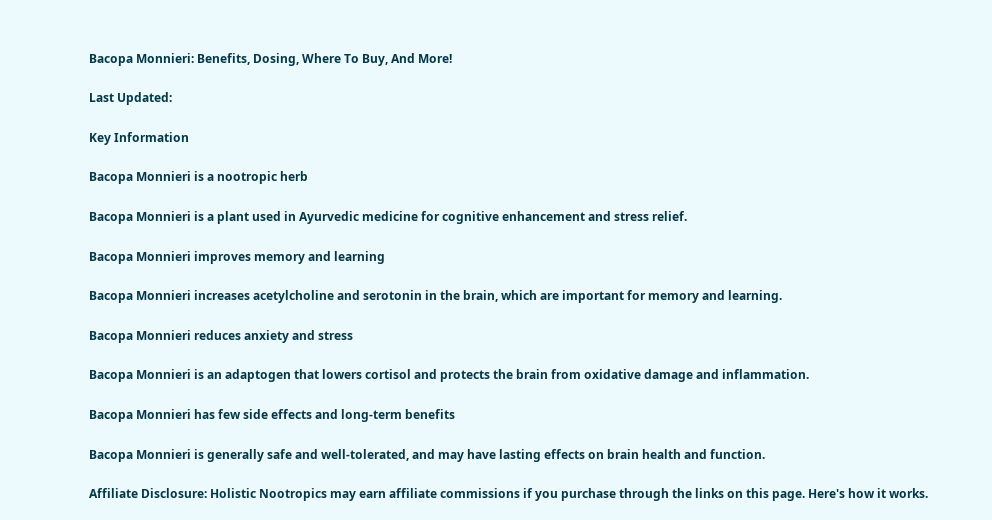Bacopa Monnieri: Benefits, Dosing, Where To Buy, And More!

Last Updated:

Key Information

Bacopa Monnieri is a nootropic herb

Bacopa Monnieri is a plant used in Ayurvedic medicine for cognitive enhancement and stress relief.

Bacopa Monnieri improves memory and learning

Bacopa Monnieri increases acetylcholine and serotonin in the brain, which are important for memory and learning.

Bacopa Monnieri reduces anxiety and stress

Bacopa Monnieri is an adaptogen that lowers cortisol and protects the brain from oxidative damage and inflammation.

Bacopa Monnieri has few side effects and long-term benefits

Bacopa Monnieri is generally safe and well-tolerated, and may have lasting effects on brain health and function.

Affiliate Disclosure: Holistic Nootropics may earn affiliate commissions if you purchase through the links on this page. Here's how it works.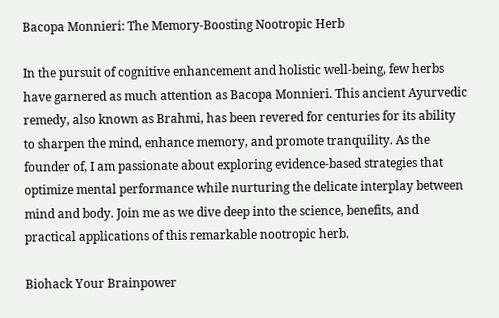Bacopa Monnieri: The Memory-Boosting Nootropic Herb

In the pursuit of cognitive enhancement and holistic well-being, few herbs have garnered as much attention as Bacopa Monnieri. This ancient Ayurvedic remedy, also known as Brahmi, has been revered for centuries for its ability to sharpen the mind, enhance memory, and promote tranquility. As the founder of, I am passionate about exploring evidence-based strategies that optimize mental performance while nurturing the delicate interplay between mind and body. Join me as we dive deep into the science, benefits, and practical applications of this remarkable nootropic herb.

Biohack Your Brainpower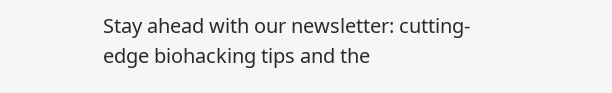Stay ahead with our newsletter: cutting-edge biohacking tips and the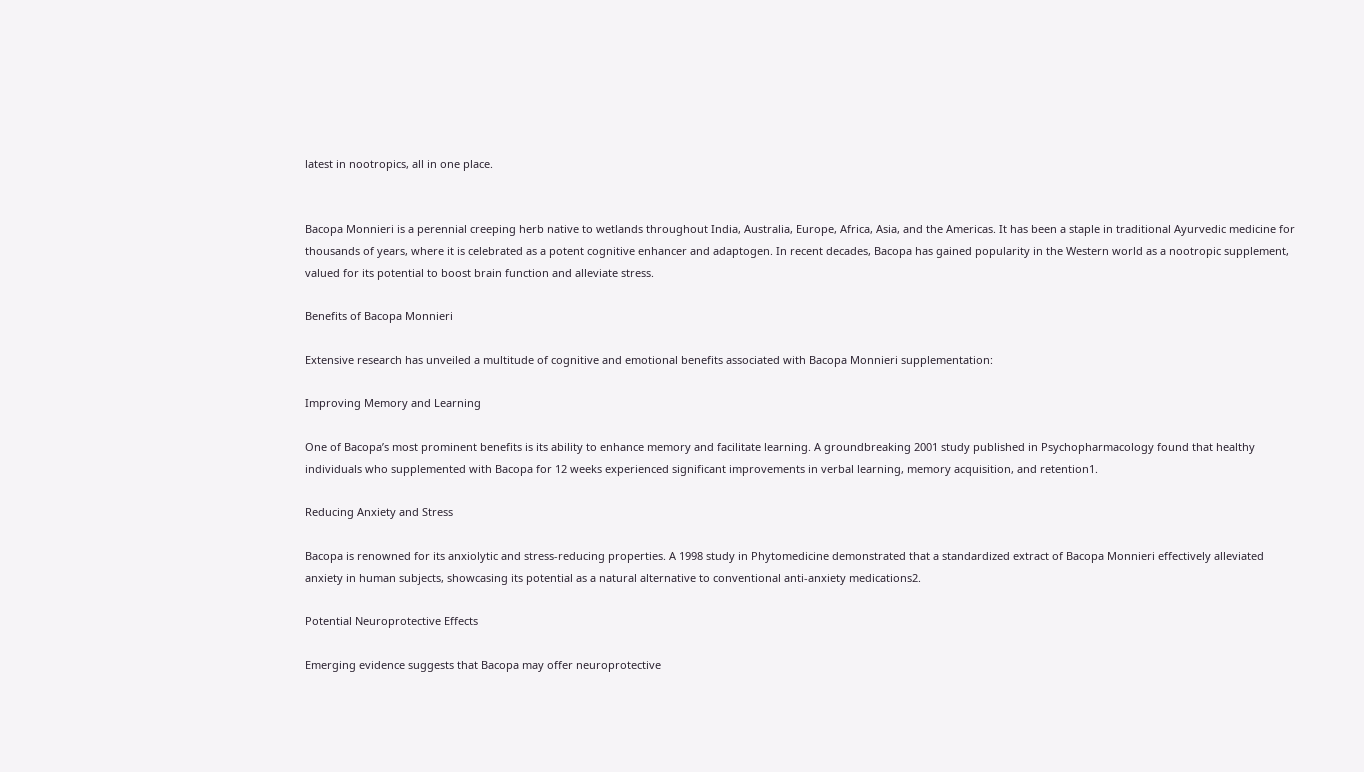latest in nootropics, all in one place.


Bacopa Monnieri is a perennial creeping herb native to wetlands throughout India, Australia, Europe, Africa, Asia, and the Americas. It has been a staple in traditional Ayurvedic medicine for thousands of years, where it is celebrated as a potent cognitive enhancer and adaptogen. In recent decades, Bacopa has gained popularity in the Western world as a nootropic supplement, valued for its potential to boost brain function and alleviate stress.

Benefits of Bacopa Monnieri

Extensive research has unveiled a multitude of cognitive and emotional benefits associated with Bacopa Monnieri supplementation:

Improving Memory and Learning

One of Bacopa’s most prominent benefits is its ability to enhance memory and facilitate learning. A groundbreaking 2001 study published in Psychopharmacology found that healthy individuals who supplemented with Bacopa for 12 weeks experienced significant improvements in verbal learning, memory acquisition, and retention1.

Reducing Anxiety and Stress

Bacopa is renowned for its anxiolytic and stress-reducing properties. A 1998 study in Phytomedicine demonstrated that a standardized extract of Bacopa Monnieri effectively alleviated anxiety in human subjects, showcasing its potential as a natural alternative to conventional anti-anxiety medications2.

Potential Neuroprotective Effects

Emerging evidence suggests that Bacopa may offer neuroprotective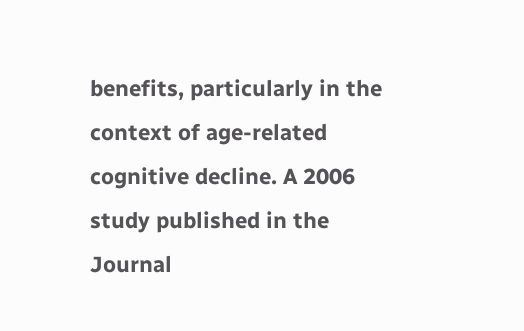benefits, particularly in the context of age-related cognitive decline. A 2006 study published in the Journal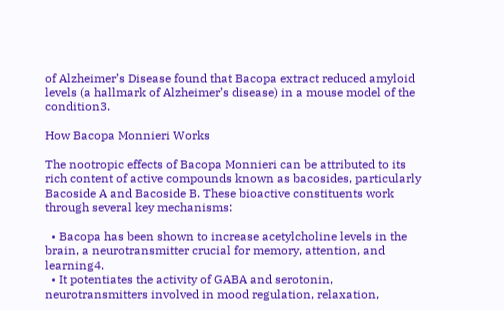of Alzheimer’s Disease found that Bacopa extract reduced amyloid levels (a hallmark of Alzheimer’s disease) in a mouse model of the condition3.

How Bacopa Monnieri Works

The nootropic effects of Bacopa Monnieri can be attributed to its rich content of active compounds known as bacosides, particularly Bacoside A and Bacoside B. These bioactive constituents work through several key mechanisms:

  • Bacopa has been shown to increase acetylcholine levels in the brain, a neurotransmitter crucial for memory, attention, and learning4.
  • It potentiates the activity of GABA and serotonin, neurotransmitters involved in mood regulation, relaxation,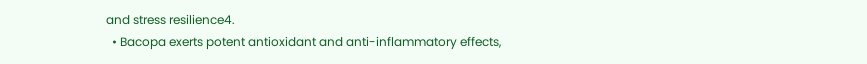and stress resilience4.
  • Bacopa exerts potent antioxidant and anti-inflammatory effects,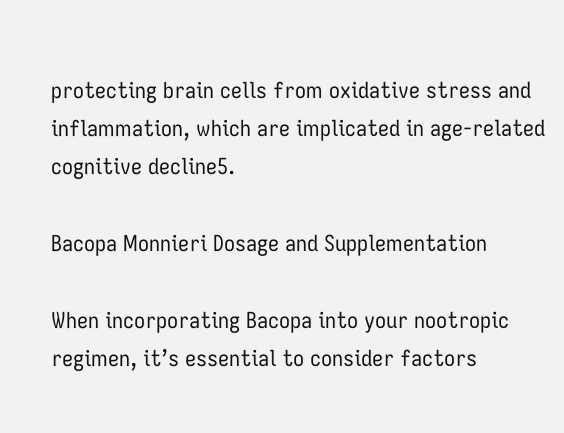protecting brain cells from oxidative stress and inflammation, which are implicated in age-related cognitive decline5.

Bacopa Monnieri Dosage and Supplementation

When incorporating Bacopa into your nootropic regimen, it’s essential to consider factors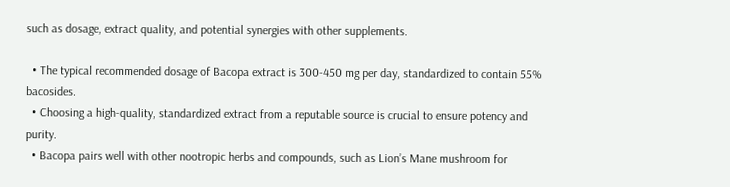such as dosage, extract quality, and potential synergies with other supplements.

  • The typical recommended dosage of Bacopa extract is 300-450 mg per day, standardized to contain 55% bacosides.
  • Choosing a high-quality, standardized extract from a reputable source is crucial to ensure potency and purity.
  • Bacopa pairs well with other nootropic herbs and compounds, such as Lion’s Mane mushroom for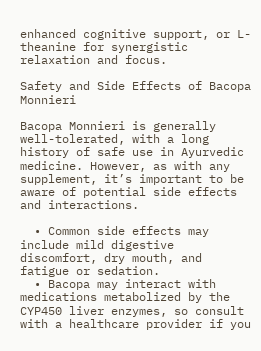enhanced cognitive support, or L-theanine for synergistic relaxation and focus.

Safety and Side Effects of Bacopa Monnieri

Bacopa Monnieri is generally well-tolerated, with a long history of safe use in Ayurvedic medicine. However, as with any supplement, it’s important to be aware of potential side effects and interactions.

  • Common side effects may include mild digestive discomfort, dry mouth, and fatigue or sedation.
  • Bacopa may interact with medications metabolized by the CYP450 liver enzymes, so consult with a healthcare provider if you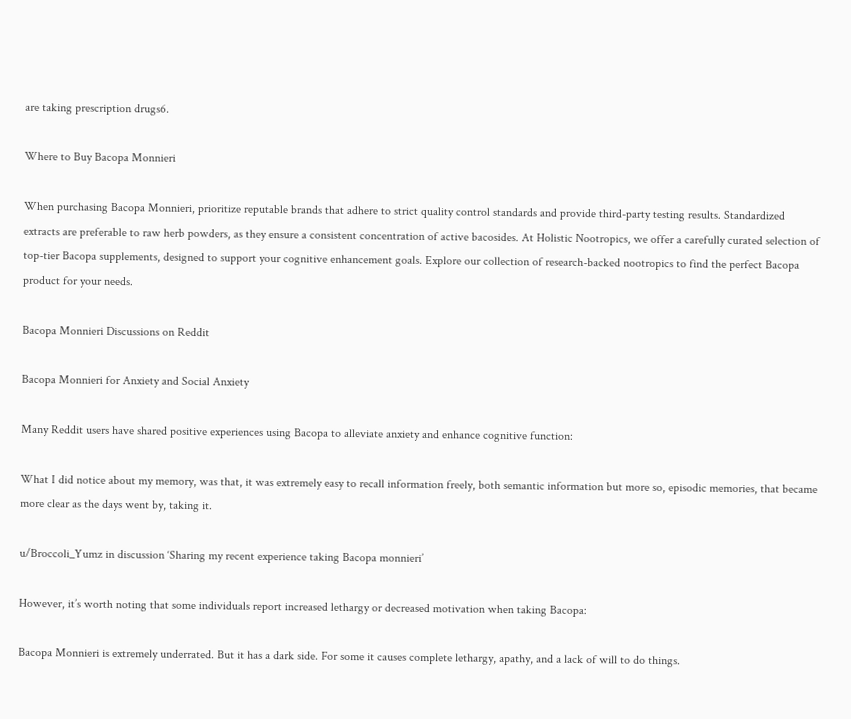are taking prescription drugs6.

Where to Buy Bacopa Monnieri

When purchasing Bacopa Monnieri, prioritize reputable brands that adhere to strict quality control standards and provide third-party testing results. Standardized extracts are preferable to raw herb powders, as they ensure a consistent concentration of active bacosides. At Holistic Nootropics, we offer a carefully curated selection of top-tier Bacopa supplements, designed to support your cognitive enhancement goals. Explore our collection of research-backed nootropics to find the perfect Bacopa product for your needs.

Bacopa Monnieri Discussions on Reddit

Bacopa Monnieri for Anxiety and Social Anxiety

Many Reddit users have shared positive experiences using Bacopa to alleviate anxiety and enhance cognitive function:

What I did notice about my memory, was that, it was extremely easy to recall information freely, both semantic information but more so, episodic memories, that became more clear as the days went by, taking it.

u/Broccoli_Yumz in discussion ‘Sharing my recent experience taking Bacopa monnieri’

However, it’s worth noting that some individuals report increased lethargy or decreased motivation when taking Bacopa:

Bacopa Monnieri is extremely underrated. But it has a dark side. For some it causes complete lethargy, apathy, and a lack of will to do things.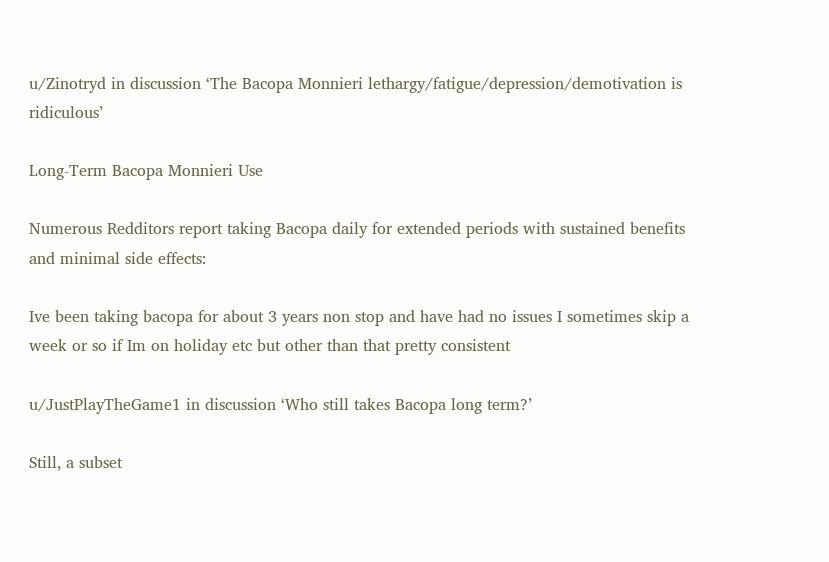u/Zinotryd in discussion ‘The Bacopa Monnieri lethargy/fatigue/depression/demotivation is ridiculous’

Long-Term Bacopa Monnieri Use

Numerous Redditors report taking Bacopa daily for extended periods with sustained benefits and minimal side effects:

Ive been taking bacopa for about 3 years non stop and have had no issues I sometimes skip a week or so if Im on holiday etc but other than that pretty consistent

u/JustPlayTheGame1 in discussion ‘Who still takes Bacopa long term?’

Still, a subset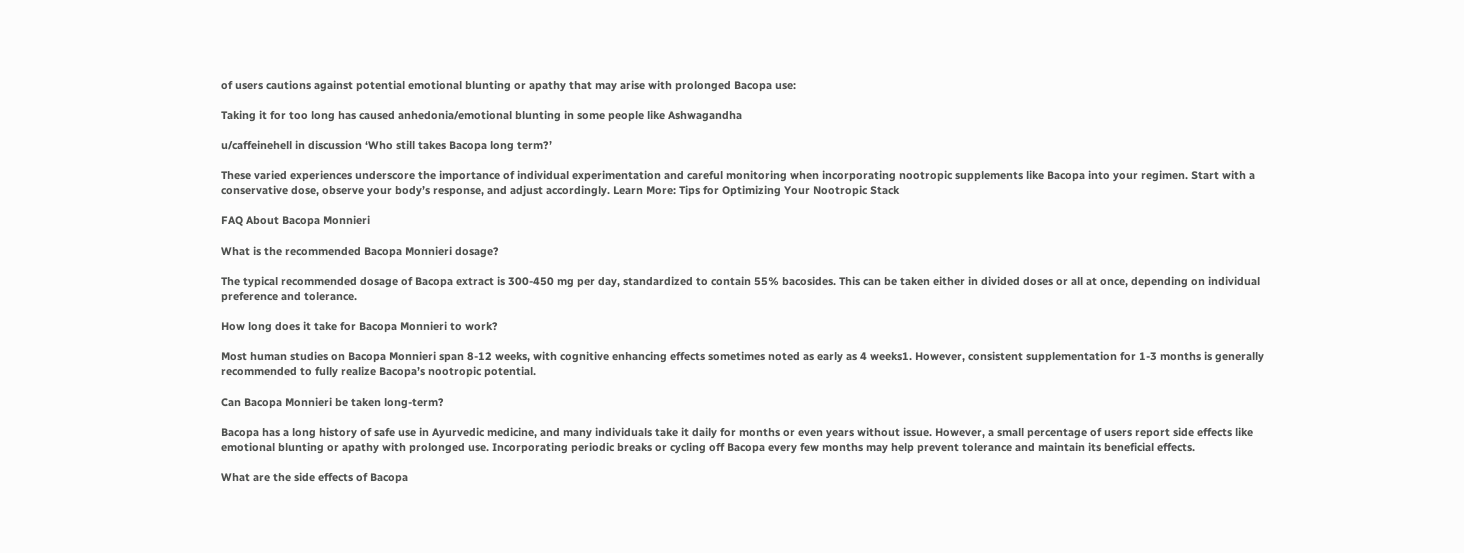of users cautions against potential emotional blunting or apathy that may arise with prolonged Bacopa use:

Taking it for too long has caused anhedonia/emotional blunting in some people like Ashwagandha

u/caffeinehell in discussion ‘Who still takes Bacopa long term?’

These varied experiences underscore the importance of individual experimentation and careful monitoring when incorporating nootropic supplements like Bacopa into your regimen. Start with a conservative dose, observe your body’s response, and adjust accordingly. Learn More: Tips for Optimizing Your Nootropic Stack

FAQ About Bacopa Monnieri

What is the recommended Bacopa Monnieri dosage?

The typical recommended dosage of Bacopa extract is 300-450 mg per day, standardized to contain 55% bacosides. This can be taken either in divided doses or all at once, depending on individual preference and tolerance.

How long does it take for Bacopa Monnieri to work?

Most human studies on Bacopa Monnieri span 8-12 weeks, with cognitive enhancing effects sometimes noted as early as 4 weeks1. However, consistent supplementation for 1-3 months is generally recommended to fully realize Bacopa’s nootropic potential.

Can Bacopa Monnieri be taken long-term?

Bacopa has a long history of safe use in Ayurvedic medicine, and many individuals take it daily for months or even years without issue. However, a small percentage of users report side effects like emotional blunting or apathy with prolonged use. Incorporating periodic breaks or cycling off Bacopa every few months may help prevent tolerance and maintain its beneficial effects.

What are the side effects of Bacopa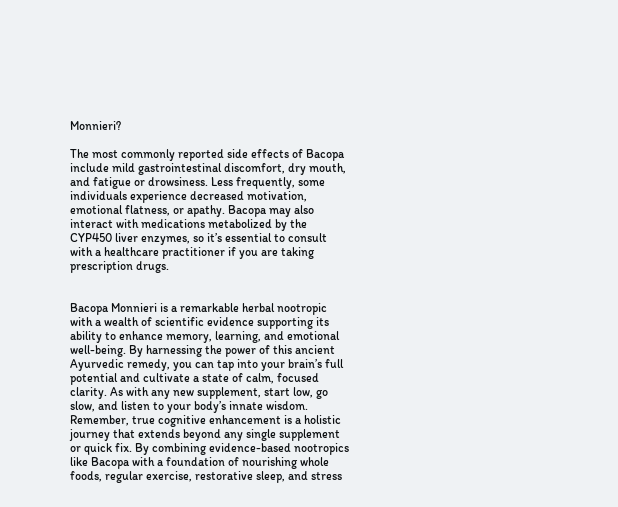Monnieri?

The most commonly reported side effects of Bacopa include mild gastrointestinal discomfort, dry mouth, and fatigue or drowsiness. Less frequently, some individuals experience decreased motivation, emotional flatness, or apathy. Bacopa may also interact with medications metabolized by the CYP450 liver enzymes, so it’s essential to consult with a healthcare practitioner if you are taking prescription drugs.


Bacopa Monnieri is a remarkable herbal nootropic with a wealth of scientific evidence supporting its ability to enhance memory, learning, and emotional well-being. By harnessing the power of this ancient Ayurvedic remedy, you can tap into your brain’s full potential and cultivate a state of calm, focused clarity. As with any new supplement, start low, go slow, and listen to your body’s innate wisdom. Remember, true cognitive enhancement is a holistic journey that extends beyond any single supplement or quick fix. By combining evidence-based nootropics like Bacopa with a foundation of nourishing whole foods, regular exercise, restorative sleep, and stress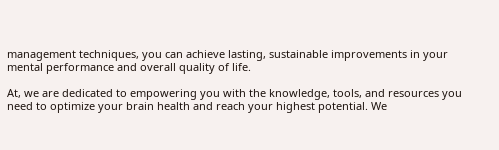management techniques, you can achieve lasting, sustainable improvements in your mental performance and overall quality of life.

At, we are dedicated to empowering you with the knowledge, tools, and resources you need to optimize your brain health and reach your highest potential. We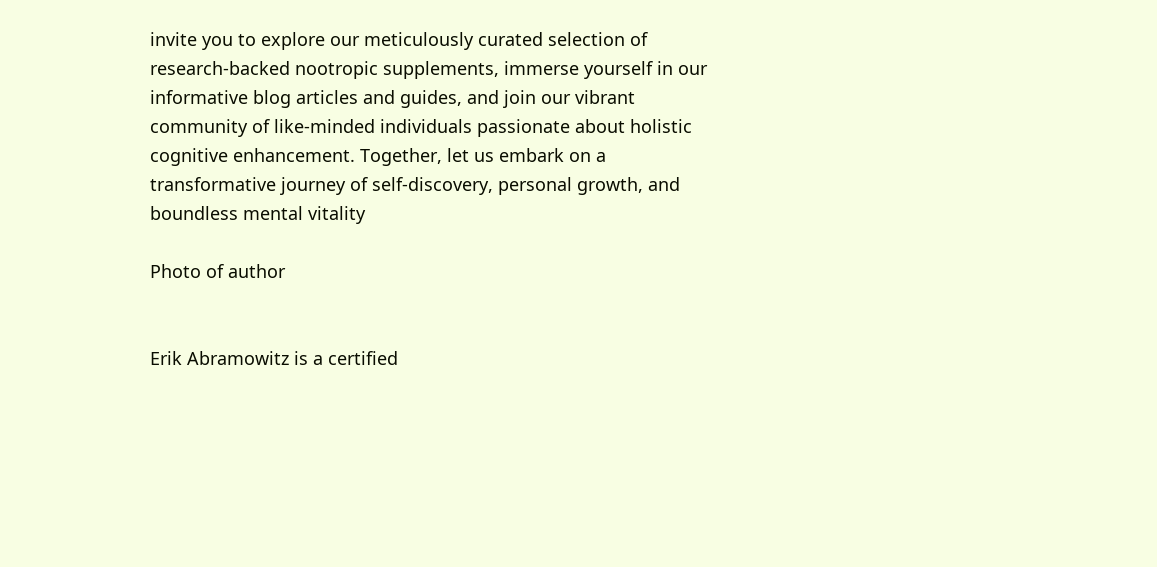invite you to explore our meticulously curated selection of research-backed nootropic supplements, immerse yourself in our informative blog articles and guides, and join our vibrant community of like-minded individuals passionate about holistic cognitive enhancement. Together, let us embark on a transformative journey of self-discovery, personal growth, and boundless mental vitality

Photo of author


Erik Abramowitz is a certified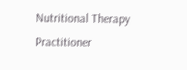Nutritional Therapy Practitioner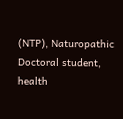(NTP), Naturopathic Doctoral student, health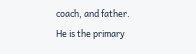coach, and father. He is the primary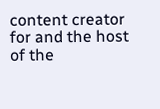content creator for and the host of the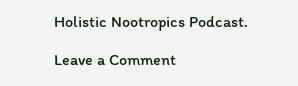Holistic Nootropics Podcast.

Leave a Comment